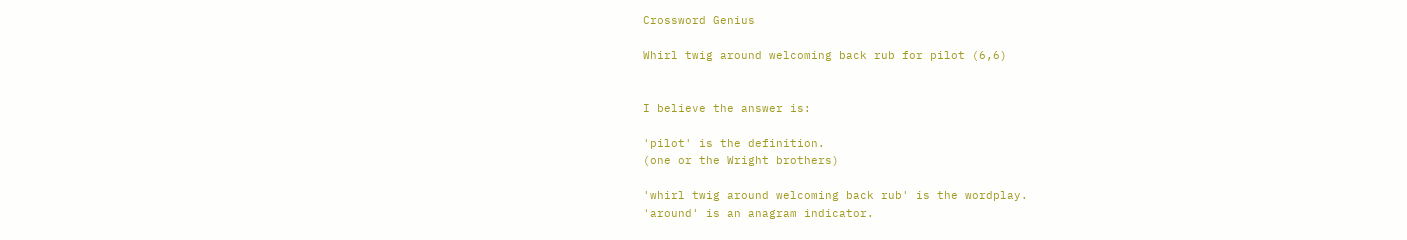Crossword Genius

Whirl twig around welcoming back rub for pilot (6,6)


I believe the answer is:

'pilot' is the definition.
(one or the Wright brothers)

'whirl twig around welcoming back rub' is the wordplay.
'around' is an anagram indicator.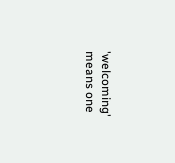'welcoming' means one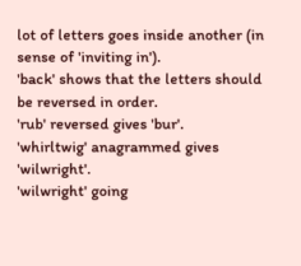lot of letters goes inside another (in sense of 'inviting in').
'back' shows that the letters should be reversed in order.
'rub' reversed gives 'bur'.
'whirltwig' anagrammed gives 'wilwright'.
'wilwright' going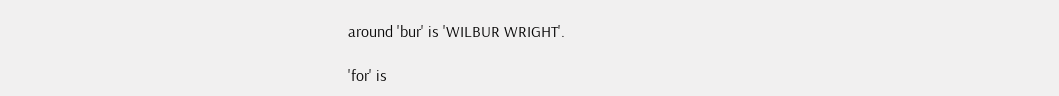around 'bur' is 'WILBUR WRIGHT'.

'for' is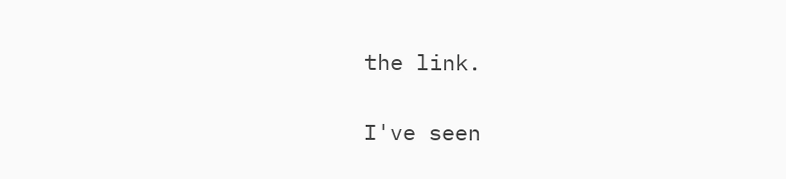the link.

I've seen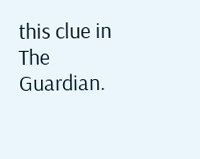this clue in The Guardian.